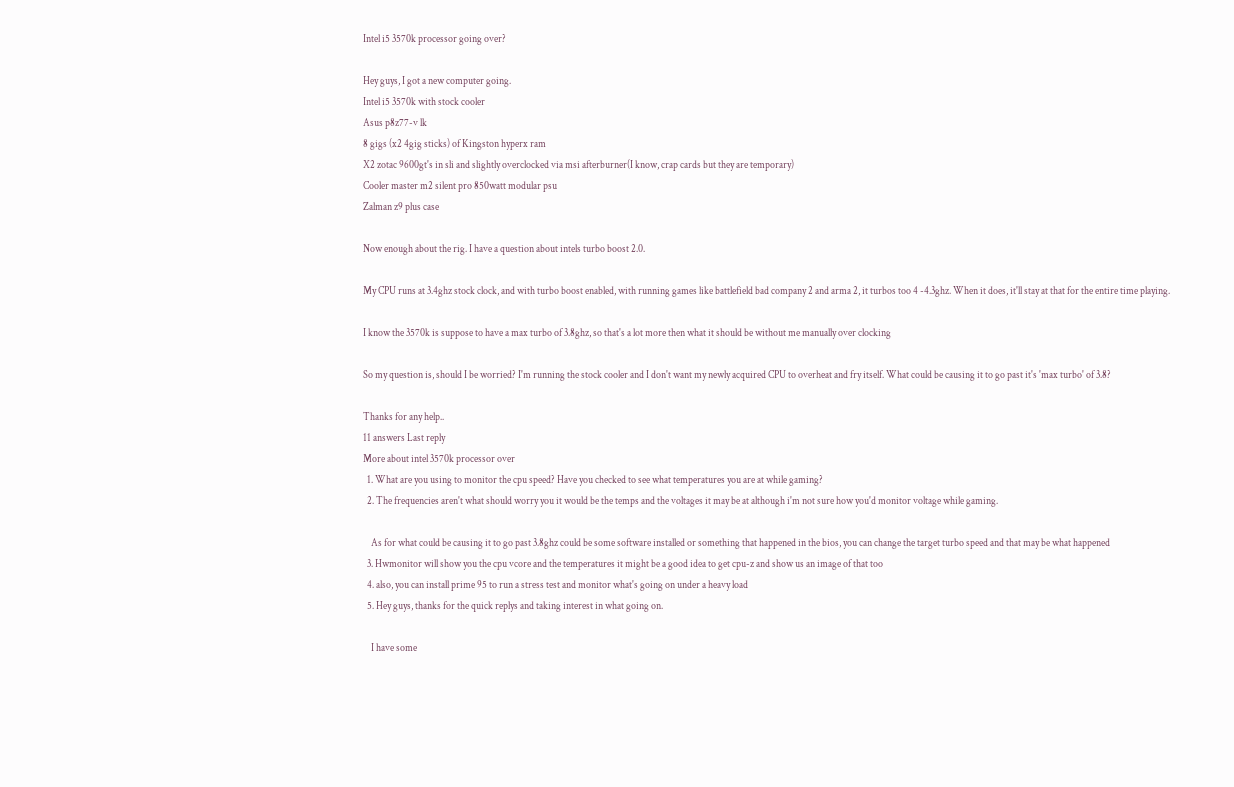Intel i5 3570k processor going over?

Hey guys, I got a new computer going.
Intel i5 3570k with stock cooler
Asus p8z77-v lk
8 gigs (x2 4gig sticks) of Kingston hyperx ram
X2 zotac 9600gt's in sli and slightly overclocked via msi afterburner(I know, crap cards but they are temporary)
Cooler master m2 silent pro 850watt modular psu
Zalman z9 plus case

Now enough about the rig. I have a question about intels turbo boost 2.0.

My CPU runs at 3.4ghz stock clock, and with turbo boost enabled, with running games like battlefield bad company 2 and arma 2, it turbos too 4 -4.3ghz. When it does, it'll stay at that for the entire time playing.

I know the 3570k is suppose to have a max turbo of 3.8ghz, so that's a lot more then what it should be without me manually over clocking

So my question is, should I be worried? I'm running the stock cooler and I don't want my newly acquired CPU to overheat and fry itself. What could be causing it to go past it's 'max turbo' of 3.8?

Thanks for any help..
11 answers Last reply
More about intel 3570k processor over
  1. What are you using to monitor the cpu speed? Have you checked to see what temperatures you are at while gaming?
  2. The frequencies aren't what should worry you it would be the temps and the voltages it may be at although i'm not sure how you'd monitor voltage while gaming.

    As for what could be causing it to go past 3.8ghz could be some software installed or something that happened in the bios, you can change the target turbo speed and that may be what happened
  3. Hwmonitor will show you the cpu vcore and the temperatures it might be a good idea to get cpu-z and show us an image of that too
  4. also, you can install prime 95 to run a stress test and monitor what's going on under a heavy load
  5. Hey guys, thanks for the quick replys and taking interest in what going on.

    I have some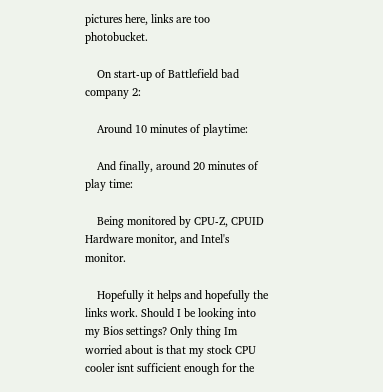pictures here, links are too photobucket.

    On start-up of Battlefield bad company 2:

    Around 10 minutes of playtime:

    And finally, around 20 minutes of play time:

    Being monitored by CPU-Z, CPUID Hardware monitor, and Intel's monitor.

    Hopefully it helps and hopefully the links work. Should I be looking into my Bios settings? Only thing Im worried about is that my stock CPU cooler isnt sufficient enough for the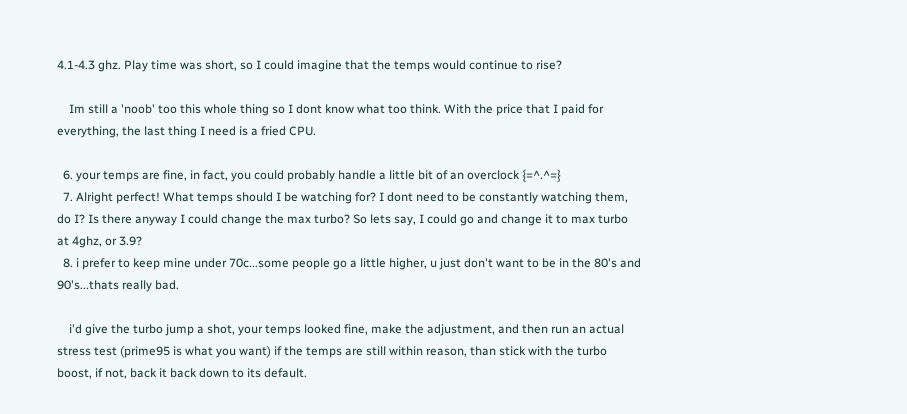4.1-4.3 ghz. Play time was short, so I could imagine that the temps would continue to rise?

    Im still a 'noob' too this whole thing so I dont know what too think. With the price that I paid for everything, the last thing I need is a fried CPU.

  6. your temps are fine, in fact, you could probably handle a little bit of an overclock {=^.^=}
  7. Alright perfect! What temps should I be watching for? I dont need to be constantly watching them, do I? Is there anyway I could change the max turbo? So lets say, I could go and change it to max turbo at 4ghz, or 3.9?
  8. i prefer to keep mine under 70c...some people go a little higher, u just don't want to be in the 80's and 90's...thats really bad.

    i'd give the turbo jump a shot, your temps looked fine, make the adjustment, and then run an actual stress test (prime95 is what you want) if the temps are still within reason, than stick with the turbo boost, if not, back it back down to its default.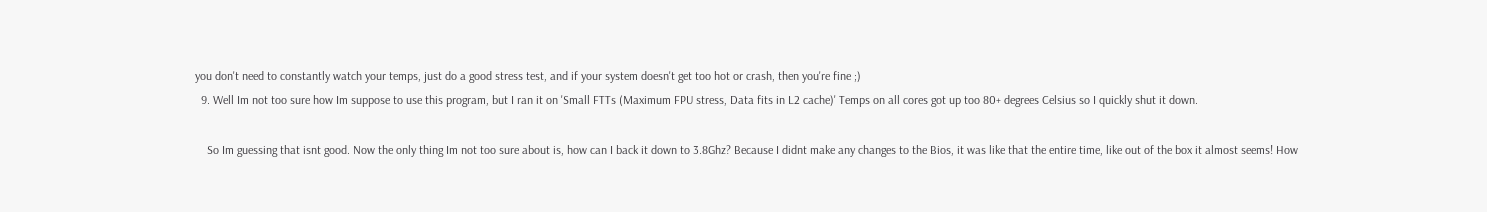you don't need to constantly watch your temps, just do a good stress test, and if your system doesn't get too hot or crash, then you're fine ;)
  9. Well Im not too sure how Im suppose to use this program, but I ran it on 'Small FTTs (Maximum FPU stress, Data fits in L2 cache)' Temps on all cores got up too 80+ degrees Celsius so I quickly shut it down.

    So Im guessing that isnt good. Now the only thing Im not too sure about is, how can I back it down to 3.8Ghz? Because I didnt make any changes to the Bios, it was like that the entire time, like out of the box it almost seems! How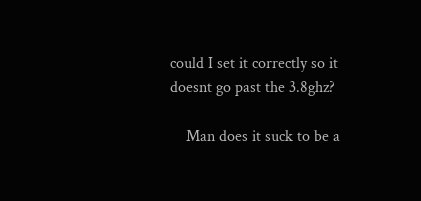could I set it correctly so it doesnt go past the 3.8ghz?

    Man does it suck to be a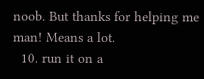noob. But thanks for helping me man! Means a lot.
  10. run it on a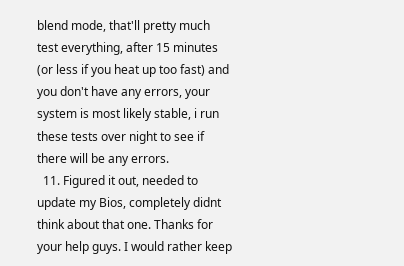blend mode, that'll pretty much test everything, after 15 minutes (or less if you heat up too fast) and you don't have any errors, your system is most likely stable, i run these tests over night to see if there will be any errors.
  11. Figured it out, needed to update my Bios, completely didnt think about that one. Thanks for your help guys. I would rather keep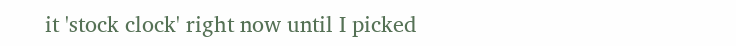it 'stock clock' right now until I picked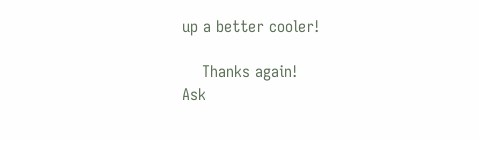up a better cooler!

    Thanks again!
Ask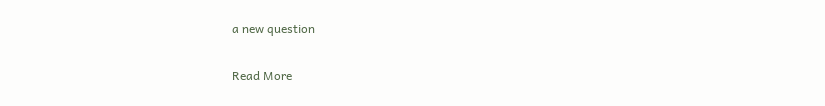a new question

Read More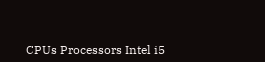CPUs Processors Intel i5